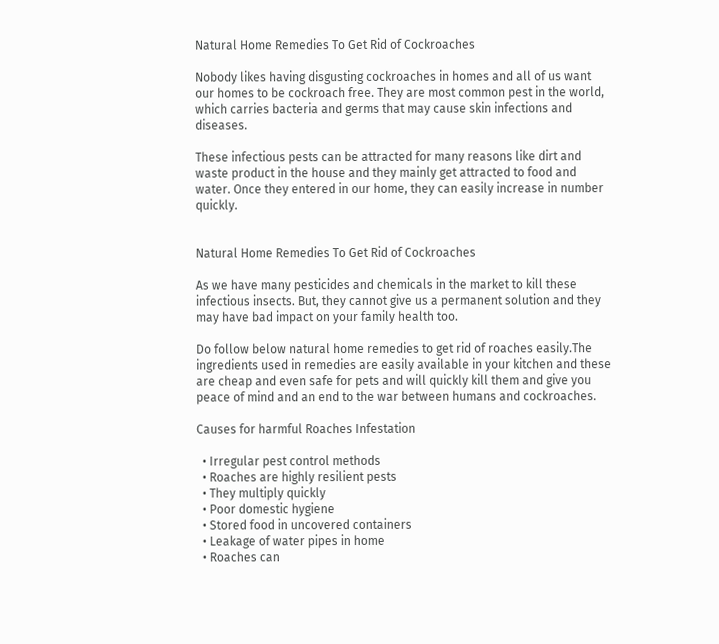Natural Home Remedies To Get Rid of Cockroaches

Nobody likes having disgusting cockroaches in homes and all of us want our homes to be cockroach free. They are most common pest in the world, which carries bacteria and germs that may cause skin infections and diseases.

These infectious pests can be attracted for many reasons like dirt and waste product in the house and they mainly get attracted to food and water. Once they entered in our home, they can easily increase in number quickly.


Natural Home Remedies To Get Rid of Cockroaches

As we have many pesticides and chemicals in the market to kill these infectious insects. But, they cannot give us a permanent solution and they may have bad impact on your family health too.

Do follow below natural home remedies to get rid of roaches easily.The ingredients used in remedies are easily available in your kitchen and these are cheap and even safe for pets and will quickly kill them and give you peace of mind and an end to the war between humans and cockroaches.

Causes for harmful Roaches Infestation

  • Irregular pest control methods
  • Roaches are highly resilient pests
  • They multiply quickly
  • Poor domestic hygiene
  • Stored food in uncovered containers
  • Leakage of water pipes in home
  • Roaches can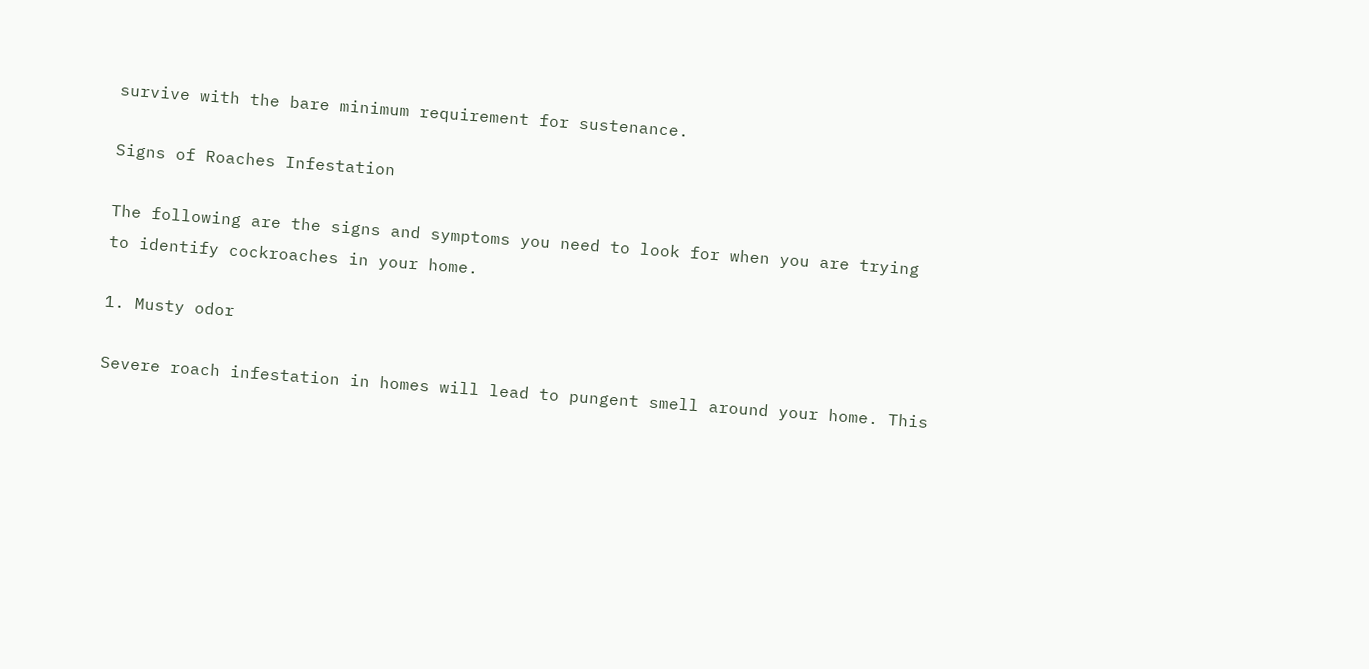survive with the bare minimum requirement for sustenance.

Signs of Roaches Infestation

The following are the signs and symptoms you need to look for when you are trying to identify cockroaches in your home.

1. Musty odor

Severe roach infestation in homes will lead to pungent smell around your home. This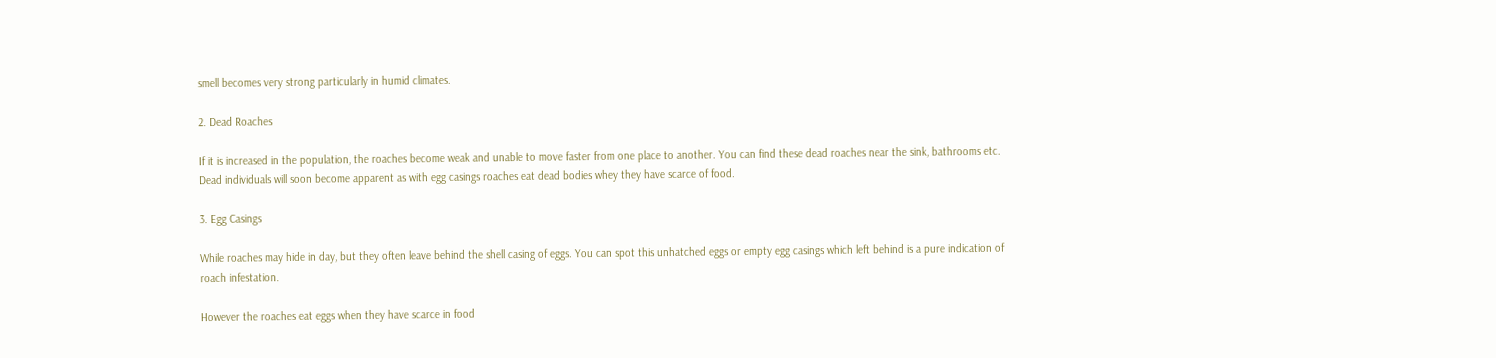smell becomes very strong particularly in humid climates.

2. Dead Roaches

If it is increased in the population, the roaches become weak and unable to move faster from one place to another. You can find these dead roaches near the sink, bathrooms etc. Dead individuals will soon become apparent as with egg casings roaches eat dead bodies whey they have scarce of food.

3. Egg Casings

While roaches may hide in day, but they often leave behind the shell casing of eggs. You can spot this unhatched eggs or empty egg casings which left behind is a pure indication of roach infestation.

However the roaches eat eggs when they have scarce in food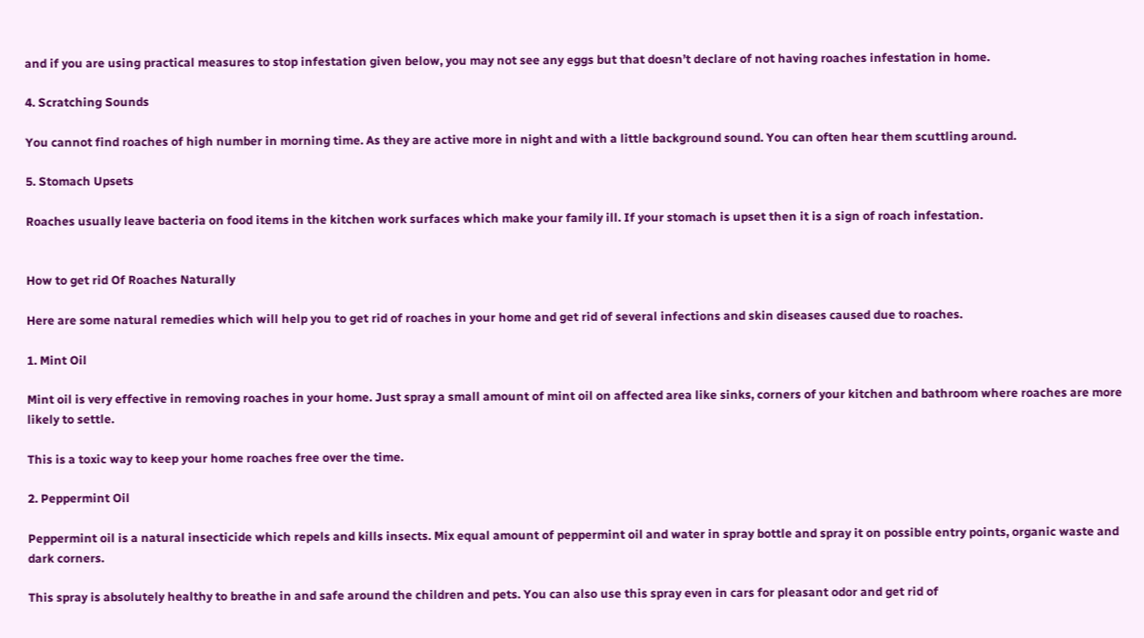and if you are using practical measures to stop infestation given below, you may not see any eggs but that doesn’t declare of not having roaches infestation in home.

4. Scratching Sounds

You cannot find roaches of high number in morning time. As they are active more in night and with a little background sound. You can often hear them scuttling around.

5. Stomach Upsets

Roaches usually leave bacteria on food items in the kitchen work surfaces which make your family ill. If your stomach is upset then it is a sign of roach infestation.


How to get rid Of Roaches Naturally

Here are some natural remedies which will help you to get rid of roaches in your home and get rid of several infections and skin diseases caused due to roaches.

1. Mint Oil

Mint oil is very effective in removing roaches in your home. Just spray a small amount of mint oil on affected area like sinks, corners of your kitchen and bathroom where roaches are more likely to settle.

This is a toxic way to keep your home roaches free over the time.

2. Peppermint Oil

Peppermint oil is a natural insecticide which repels and kills insects. Mix equal amount of peppermint oil and water in spray bottle and spray it on possible entry points, organic waste and dark corners.

This spray is absolutely healthy to breathe in and safe around the children and pets. You can also use this spray even in cars for pleasant odor and get rid of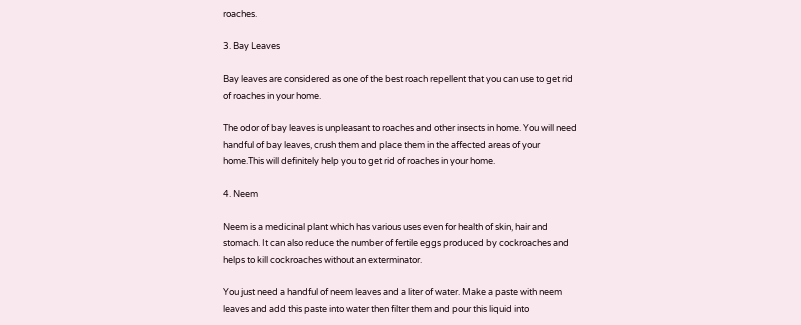roaches.

3. Bay Leaves

Bay leaves are considered as one of the best roach repellent that you can use to get rid of roaches in your home.

The odor of bay leaves is unpleasant to roaches and other insects in home. You will need handful of bay leaves, crush them and place them in the affected areas of your home.This will definitely help you to get rid of roaches in your home.

4. Neem

Neem is a medicinal plant which has various uses even for health of skin, hair and stomach. It can also reduce the number of fertile eggs produced by cockroaches and helps to kill cockroaches without an exterminator.

You just need a handful of neem leaves and a liter of water. Make a paste with neem leaves and add this paste into water then filter them and pour this liquid into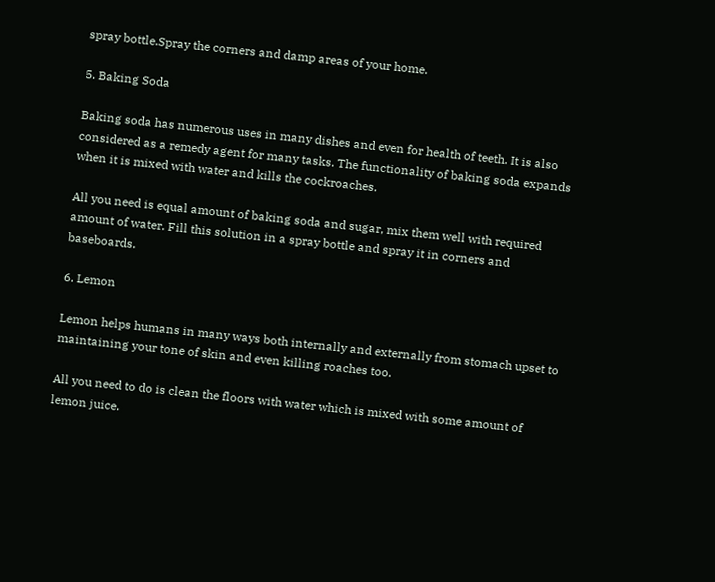spray bottle.Spray the corners and damp areas of your home.

5. Baking Soda

Baking soda has numerous uses in many dishes and even for health of teeth. It is also considered as a remedy agent for many tasks. The functionality of baking soda expands when it is mixed with water and kills the cockroaches.

All you need is equal amount of baking soda and sugar, mix them well with required amount of water. Fill this solution in a spray bottle and spray it in corners and baseboards.

6. Lemon

Lemon helps humans in many ways both internally and externally from stomach upset to maintaining your tone of skin and even killing roaches too.

All you need to do is clean the floors with water which is mixed with some amount of lemon juice.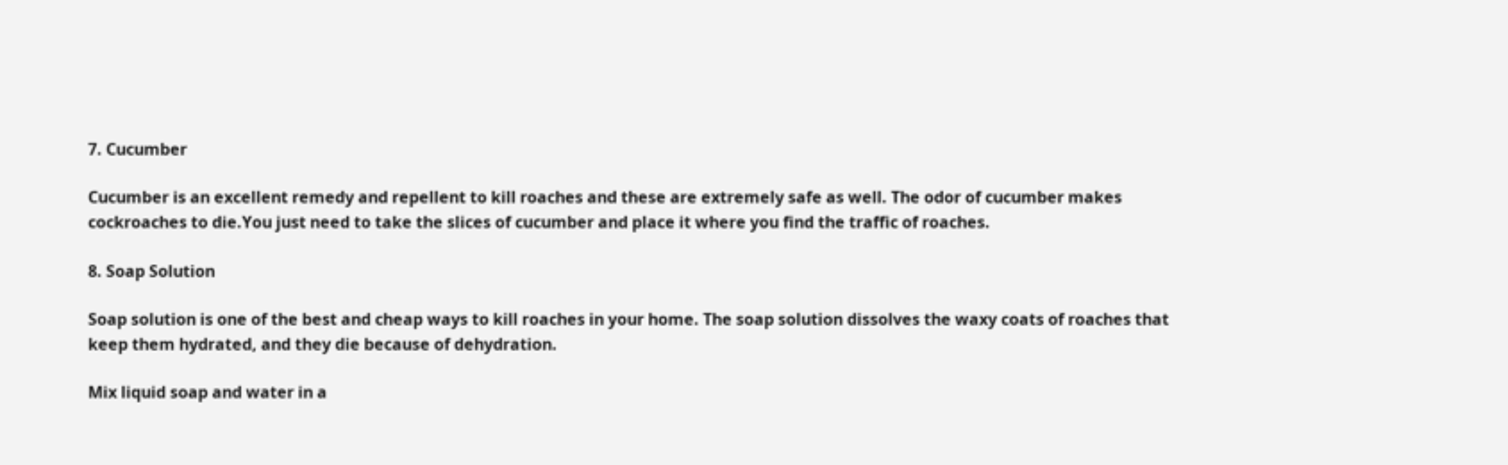7. Cucumber

Cucumber is an excellent remedy and repellent to kill roaches and these are extremely safe as well. The odor of cucumber makes cockroaches to die.You just need to take the slices of cucumber and place it where you find the traffic of roaches.

8. Soap Solution

Soap solution is one of the best and cheap ways to kill roaches in your home. The soap solution dissolves the waxy coats of roaches that keep them hydrated, and they die because of dehydration.

Mix liquid soap and water in a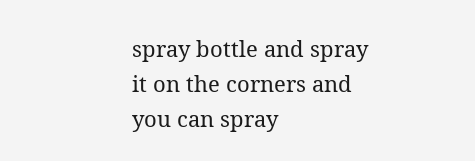spray bottle and spray it on the corners and you can spray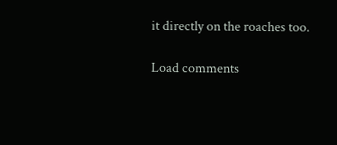it directly on the roaches too.

Load comments